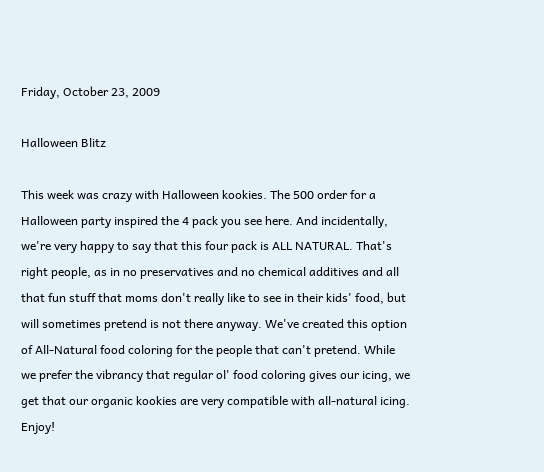Friday, October 23, 2009

Halloween Blitz

This week was crazy with Halloween kookies. The 500 order for a Halloween party inspired the 4 pack you see here. And incidentally, we're very happy to say that this four pack is ALL NATURAL. That's right people, as in no preservatives and no chemical additives and all that fun stuff that moms don't really like to see in their kids' food, but will sometimes pretend is not there anyway. We've created this option of All-Natural food coloring for the people that can't pretend. While we prefer the vibrancy that regular ol' food coloring gives our icing, we get that our organic kookies are very compatible with all-natural icing. Enjoy!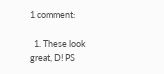1 comment:

  1. These look great, D! PS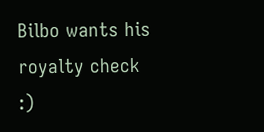Bilbo wants his royalty check :)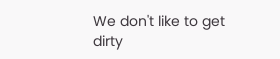We don't like to get dirty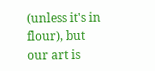(unless it's in flour), but our art is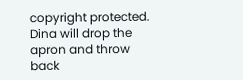copyright protected. Dina will drop the apron and throw back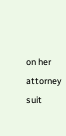on her attorney suit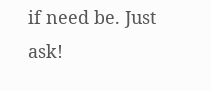if need be. Just ask!